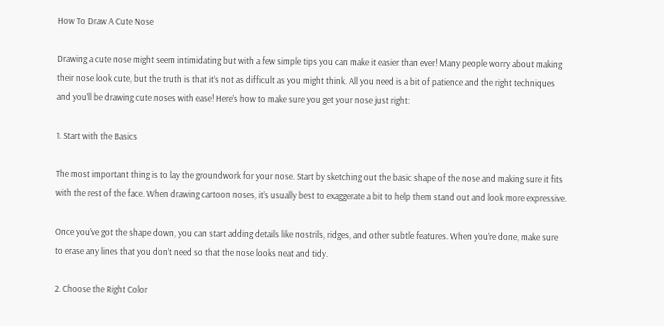How To Draw A Cute Nose

Drawing a cute nose might seem intimidating but with a few simple tips you can make it easier than ever! Many people worry about making their nose look cute, but the truth is that it’s not as difficult as you might think. All you need is a bit of patience and the right techniques and you’ll be drawing cute noses with ease! Here’s how to make sure you get your nose just right:

1. Start with the Basics

The most important thing is to lay the groundwork for your nose. Start by sketching out the basic shape of the nose and making sure it fits with the rest of the face. When drawing cartoon noses, it’s usually best to exaggerate a bit to help them stand out and look more expressive.

Once you’ve got the shape down, you can start adding details like nostrils, ridges, and other subtle features. When you’re done, make sure to erase any lines that you don’t need so that the nose looks neat and tidy.

2. Choose the Right Color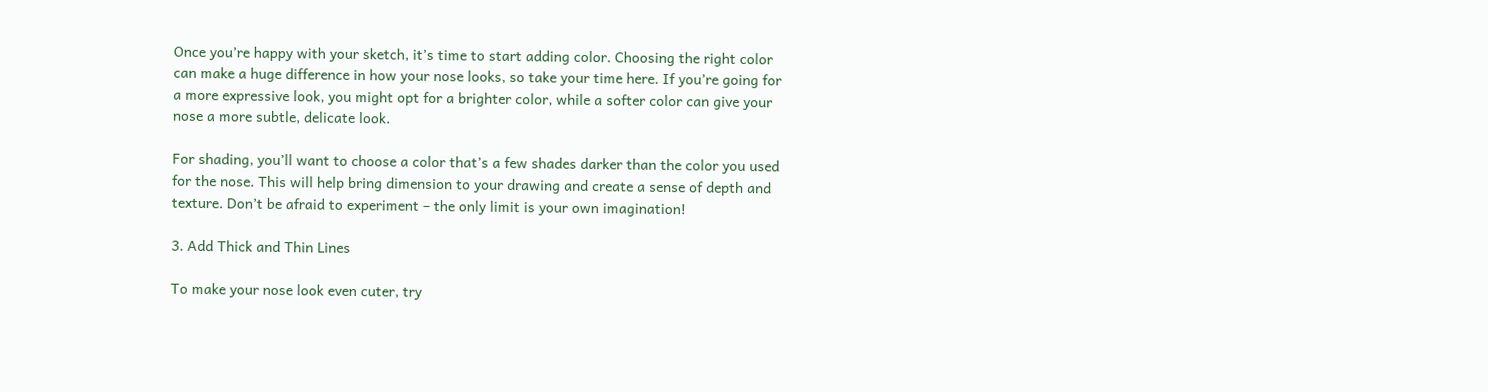Once you’re happy with your sketch, it’s time to start adding color. Choosing the right color can make a huge difference in how your nose looks, so take your time here. If you’re going for a more expressive look, you might opt for a brighter color, while a softer color can give your nose a more subtle, delicate look.

For shading, you’ll want to choose a color that’s a few shades darker than the color you used for the nose. This will help bring dimension to your drawing and create a sense of depth and texture. Don’t be afraid to experiment – the only limit is your own imagination!

3. Add Thick and Thin Lines

To make your nose look even cuter, try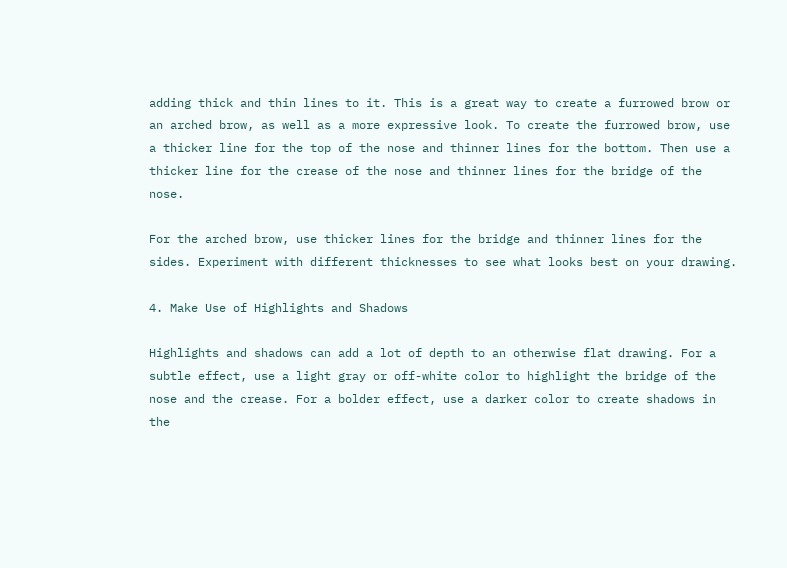adding thick and thin lines to it. This is a great way to create a furrowed brow or an arched brow, as well as a more expressive look. To create the furrowed brow, use a thicker line for the top of the nose and thinner lines for the bottom. Then use a thicker line for the crease of the nose and thinner lines for the bridge of the nose.

For the arched brow, use thicker lines for the bridge and thinner lines for the sides. Experiment with different thicknesses to see what looks best on your drawing.

4. Make Use of Highlights and Shadows

Highlights and shadows can add a lot of depth to an otherwise flat drawing. For a subtle effect, use a light gray or off-white color to highlight the bridge of the nose and the crease. For a bolder effect, use a darker color to create shadows in the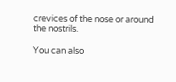crevices of the nose or around the nostrils.

You can also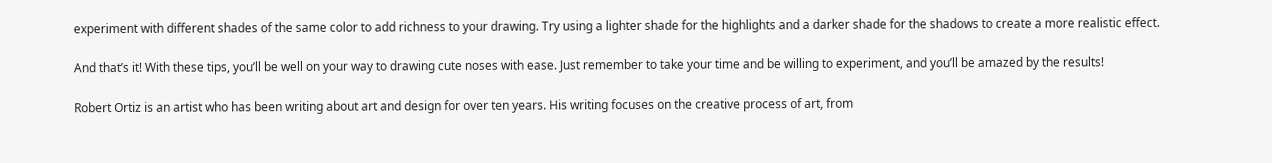experiment with different shades of the same color to add richness to your drawing. Try using a lighter shade for the highlights and a darker shade for the shadows to create a more realistic effect.

And that’s it! With these tips, you’ll be well on your way to drawing cute noses with ease. Just remember to take your time and be willing to experiment, and you’ll be amazed by the results!

Robert Ortiz is an artist who has been writing about art and design for over ten years. His writing focuses on the creative process of art, from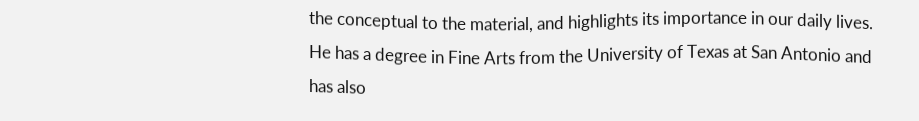the conceptual to the material, and highlights its importance in our daily lives. He has a degree in Fine Arts from the University of Texas at San Antonio and has also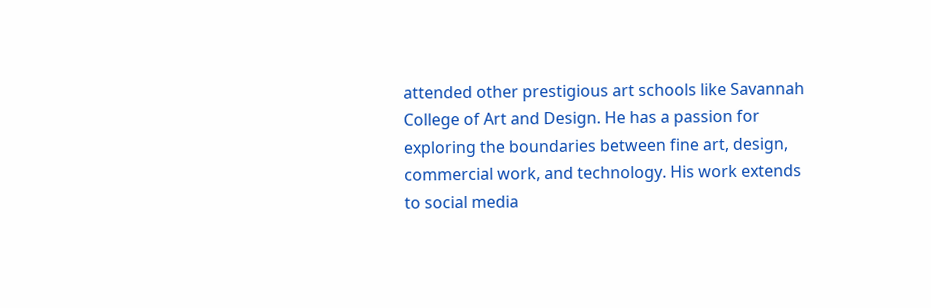attended other prestigious art schools like Savannah College of Art and Design. He has a passion for exploring the boundaries between fine art, design, commercial work, and technology. His work extends to social media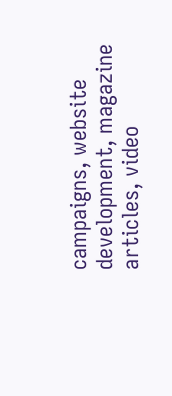campaigns, website development, magazine articles, video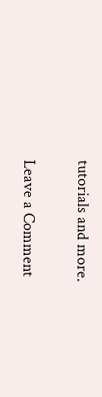tutorials and more.

Leave a Comment